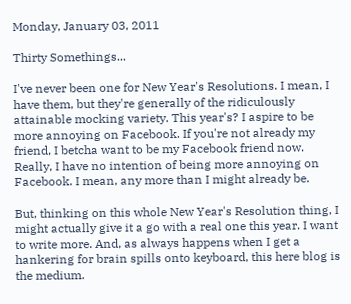Monday, January 03, 2011

Thirty Somethings...

I've never been one for New Year's Resolutions. I mean, I have them, but they're generally of the ridiculously attainable mocking variety. This year's? I aspire to be more annoying on Facebook. If you're not already my friend, I betcha want to be my Facebook friend now. Really, I have no intention of being more annoying on Facebook. I mean, any more than I might already be.

But, thinking on this whole New Year's Resolution thing, I might actually give it a go with a real one this year. I want to write more. And, as always happens when I get a hankering for brain spills onto keyboard, this here blog is the medium.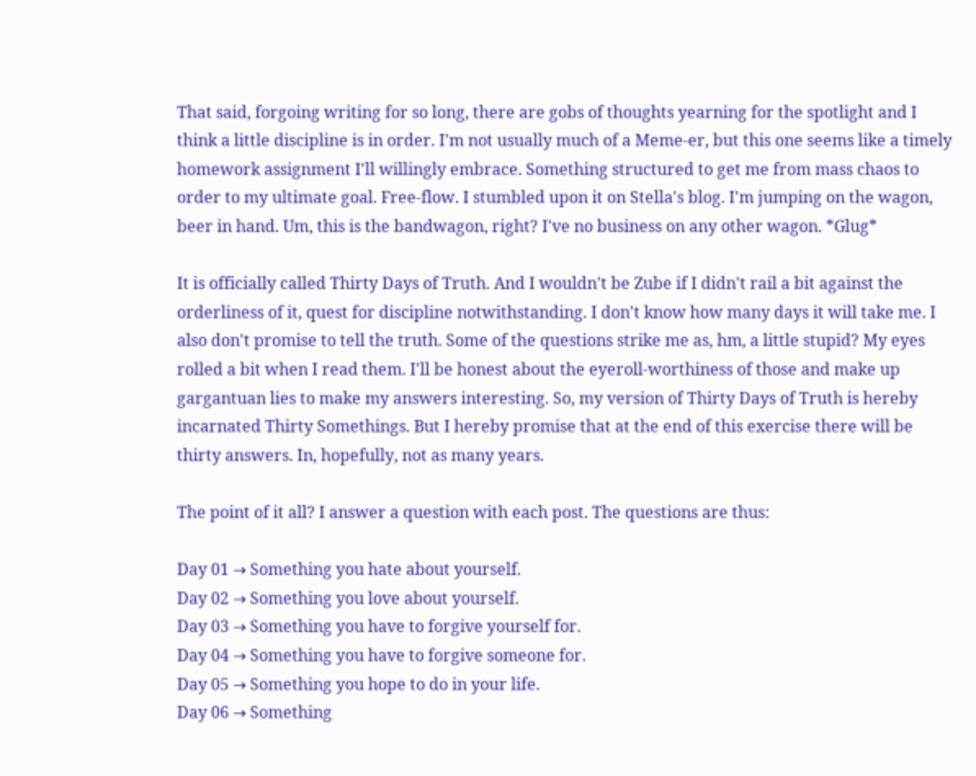That said, forgoing writing for so long, there are gobs of thoughts yearning for the spotlight and I think a little discipline is in order. I'm not usually much of a Meme-er, but this one seems like a timely homework assignment I'll willingly embrace. Something structured to get me from mass chaos to order to my ultimate goal. Free-flow. I stumbled upon it on Stella's blog. I'm jumping on the wagon, beer in hand. Um, this is the bandwagon, right? I've no business on any other wagon. *Glug*

It is officially called Thirty Days of Truth. And I wouldn't be Zube if I didn't rail a bit against the orderliness of it, quest for discipline notwithstanding. I don't know how many days it will take me. I also don't promise to tell the truth. Some of the questions strike me as, hm, a little stupid? My eyes rolled a bit when I read them. I'll be honest about the eyeroll-worthiness of those and make up gargantuan lies to make my answers interesting. So, my version of Thirty Days of Truth is hereby incarnated Thirty Somethings. But I hereby promise that at the end of this exercise there will be thirty answers. In, hopefully, not as many years.

The point of it all? I answer a question with each post. The questions are thus:

Day 01 → Something you hate about yourself.
Day 02 → Something you love about yourself.
Day 03 → Something you have to forgive yourself for.
Day 04 → Something you have to forgive someone for.
Day 05 → Something you hope to do in your life.
Day 06 → Something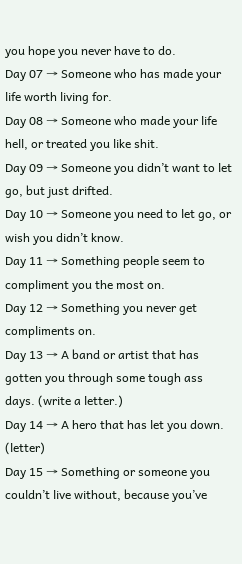you hope you never have to do.
Day 07 → Someone who has made your life worth living for.
Day 08 → Someone who made your life hell, or treated you like shit.
Day 09 → Someone you didn’t want to let go, but just drifted.
Day 10 → Someone you need to let go, or wish you didn’t know.
Day 11 → Something people seem to compliment you the most on.
Day 12 → Something you never get compliments on.
Day 13 → A band or artist that has gotten you through some tough ass days. (write a letter.)
Day 14 → A hero that has let you down. (letter)
Day 15 → Something or someone you couldn’t live without, because you’ve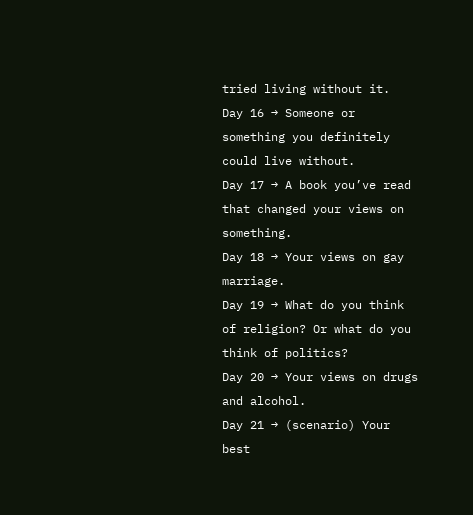tried living without it.
Day 16 → Someone or something you definitely could live without.
Day 17 → A book you’ve read that changed your views on something.
Day 18 → Your views on gay marriage.
Day 19 → What do you think of religion? Or what do you think of politics?
Day 20 → Your views on drugs and alcohol.
Day 21 → (scenario) Your best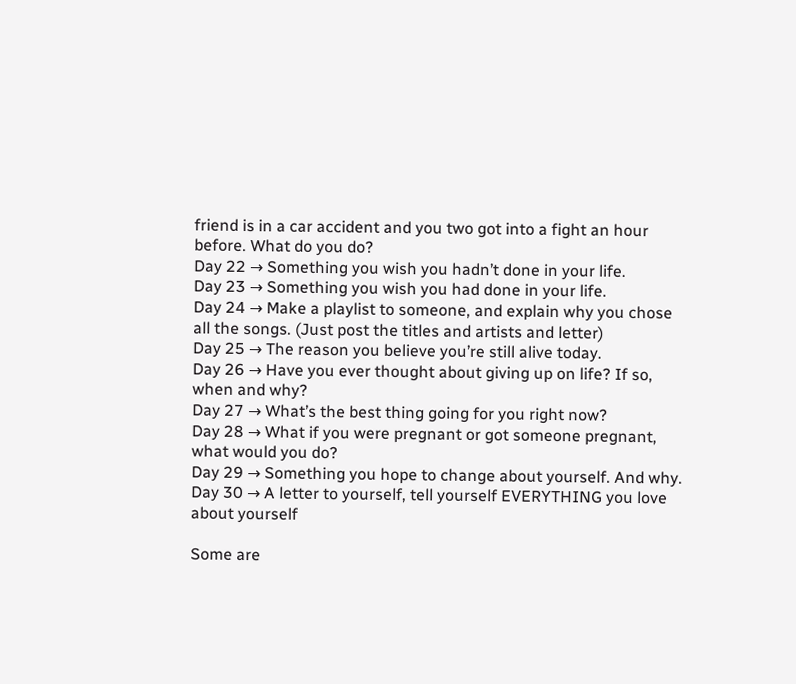friend is in a car accident and you two got into a fight an hour before. What do you do?
Day 22 → Something you wish you hadn’t done in your life.
Day 23 → Something you wish you had done in your life.
Day 24 → Make a playlist to someone, and explain why you chose all the songs. (Just post the titles and artists and letter)
Day 25 → The reason you believe you’re still alive today.
Day 26 → Have you ever thought about giving up on life? If so, when and why?
Day 27 → What’s the best thing going for you right now?
Day 28 → What if you were pregnant or got someone pregnant, what would you do?
Day 29 → Something you hope to change about yourself. And why.
Day 30 → A letter to yourself, tell yourself EVERYTHING you love about yourself

Some are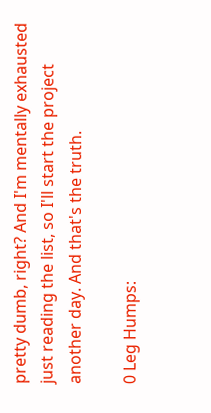pretty dumb, right? And I'm mentally exhausted just reading the list, so I'll start the project another day. And that's the truth.

0 Leg Humps: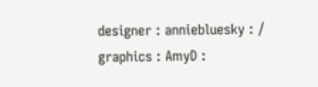designer : anniebluesky : / graphics : AmyD :